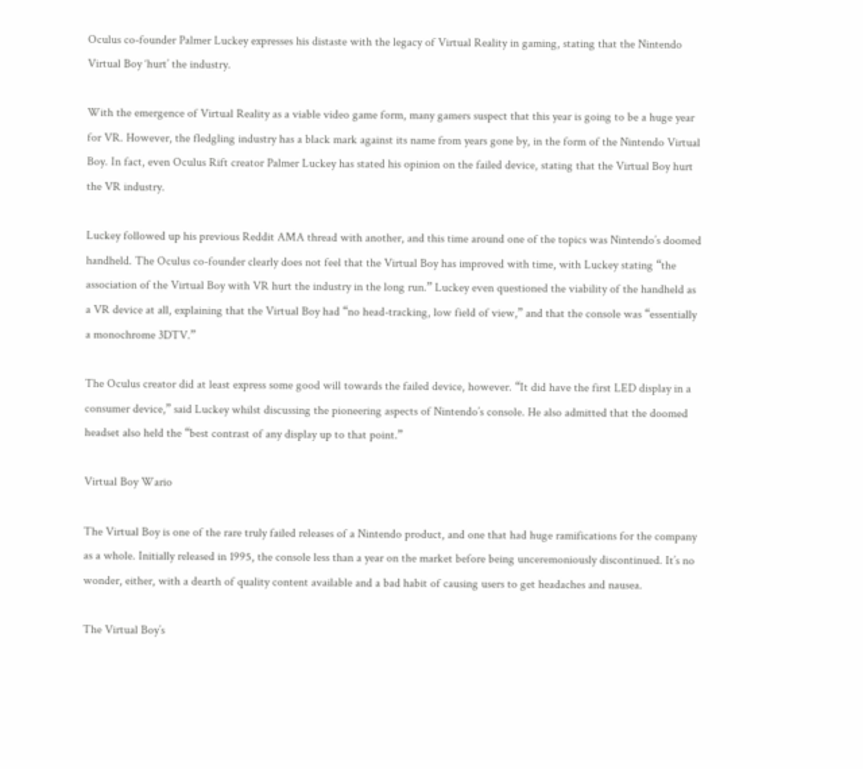Oculus co-founder Palmer Luckey expresses his distaste with the legacy of Virtual Reality in gaming, stating that the Nintendo Virtual Boy ‘hurt’ the industry.

With the emergence of Virtual Reality as a viable video game form, many gamers suspect that this year is going to be a huge year for VR. However, the fledgling industry has a black mark against its name from years gone by, in the form of the Nintendo Virtual Boy. In fact, even Oculus Rift creator Palmer Luckey has stated his opinion on the failed device, stating that the Virtual Boy hurt the VR industry.

Luckey followed up his previous Reddit AMA thread with another, and this time around one of the topics was Nintendo’s doomed handheld. The Oculus co-founder clearly does not feel that the Virtual Boy has improved with time, with Luckey stating “the association of the Virtual Boy with VR hurt the industry in the long run.” Luckey even questioned the viability of the handheld as a VR device at all, explaining that the Virtual Boy had “no head-tracking, low field of view,” and that the console was “essentially a monochrome 3DTV.”

The Oculus creator did at least express some good will towards the failed device, however. “It did have the first LED display in a consumer device,” said Luckey whilst discussing the pioneering aspects of Nintendo’s console. He also admitted that the doomed headset also held the “best contrast of any display up to that point.”

Virtual Boy Wario

The Virtual Boy is one of the rare truly failed releases of a Nintendo product, and one that had huge ramifications for the company as a whole. Initially released in 1995, the console less than a year on the market before being unceremoniously discontinued. It’s no wonder, either, with a dearth of quality content available and a bad habit of causing users to get headaches and nausea.

The Virtual Boy’s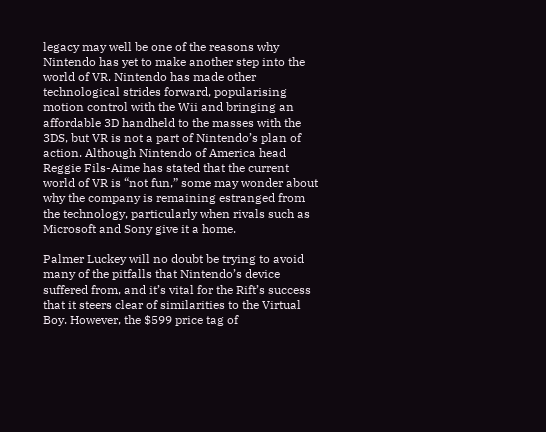legacy may well be one of the reasons why Nintendo has yet to make another step into the world of VR. Nintendo has made other technological strides forward, popularising motion control with the Wii and bringing an affordable 3D handheld to the masses with the 3DS, but VR is not a part of Nintendo’s plan of action. Although Nintendo of America head Reggie Fils-Aime has stated that the current world of VR is “not fun,” some may wonder about why the company is remaining estranged from the technology, particularly when rivals such as Microsoft and Sony give it a home.

Palmer Luckey will no doubt be trying to avoid many of the pitfalls that Nintendo’s device suffered from, and it’s vital for the Rift’s success that it steers clear of similarities to the Virtual Boy. However, the $599 price tag of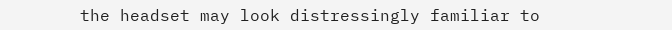the headset may look distressingly familiar to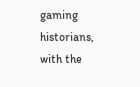gaming historians, with the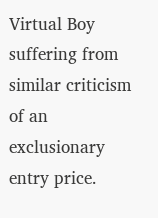Virtual Boy suffering from similar criticism of an exclusionary entry price.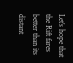Let’s hope that the Rift fares better than its distant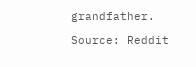grandfather.

Source: Reddit